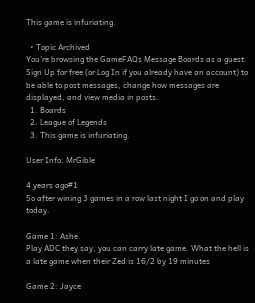This game is infuriating.

  • Topic Archived
You're browsing the GameFAQs Message Boards as a guest. Sign Up for free (or Log In if you already have an account) to be able to post messages, change how messages are displayed, and view media in posts.
  1. Boards
  2. League of Legends
  3. This game is infuriating.

User Info: MrGible

4 years ago#1
So after wining 3 games in a row last night I go on and play today.

Game 1: Ashe.
Play ADC they say, you can carry late game. What the hell is a late game when their Zed is 16/2 by 19 minutes

Game 2: Jayce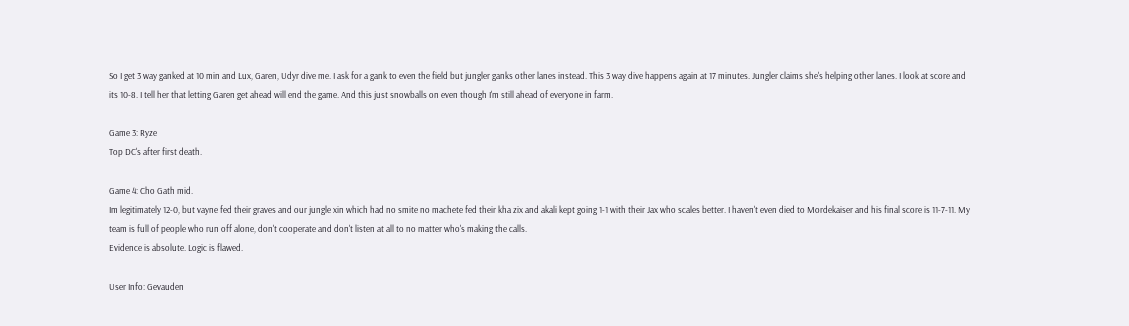So I get 3 way ganked at 10 min and Lux, Garen, Udyr dive me. I ask for a gank to even the field but jungler ganks other lanes instead. This 3 way dive happens again at 17 minutes. Jungler claims she's helping other lanes. I look at score and its 10-8. I tell her that letting Garen get ahead will end the game. And this just snowballs on even though I'm still ahead of everyone in farm.

Game 3: Ryze
Top DC's after first death.

Game 4: Cho Gath mid.
Im legitimately 12-0, but vayne fed their graves and our jungle xin which had no smite no machete fed their kha zix and akali kept going 1-1 with their Jax who scales better. I haven't even died to Mordekaiser and his final score is 11-7-11. My team is full of people who run off alone, don't cooperate and don't listen at all to no matter who's making the calls.
Evidence is absolute. Logic is flawed.

User Info: Gevauden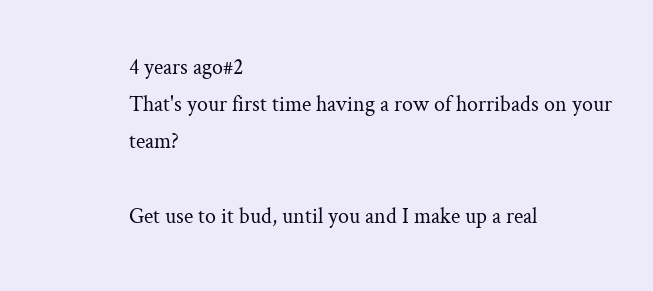4 years ago#2
That's your first time having a row of horribads on your team?

Get use to it bud, until you and I make up a real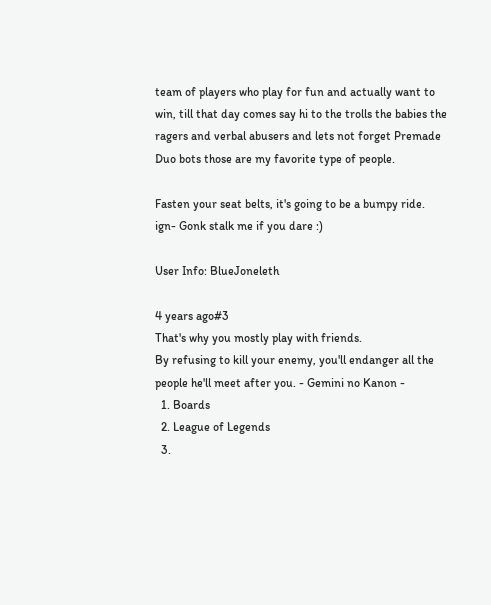team of players who play for fun and actually want to win, till that day comes say hi to the trolls the babies the ragers and verbal abusers and lets not forget Premade Duo bots those are my favorite type of people.

Fasten your seat belts, it's going to be a bumpy ride.
ign- Gonk stalk me if you dare :)

User Info: BlueJoneleth

4 years ago#3
That's why you mostly play with friends.
By refusing to kill your enemy, you'll endanger all the people he'll meet after you. - Gemini no Kanon -
  1. Boards
  2. League of Legends
  3.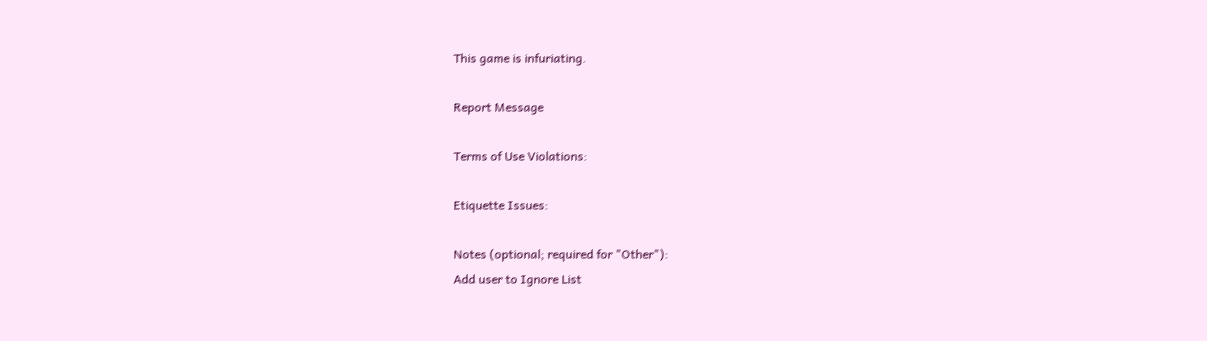This game is infuriating.

Report Message

Terms of Use Violations:

Etiquette Issues:

Notes (optional; required for "Other"):
Add user to Ignore List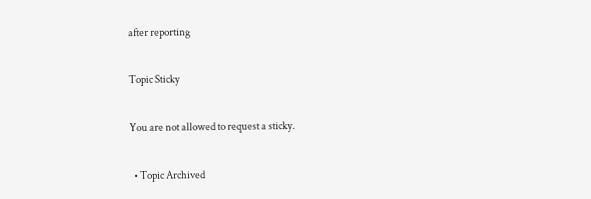after reporting

Topic Sticky

You are not allowed to request a sticky.

  • Topic Archived